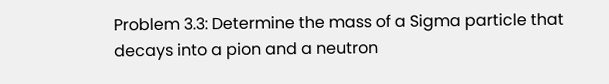Problem 3.3: Determine the mass of a Sigma particle that decays into a pion and a neutron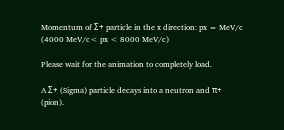Momentum of Σ+ particle in the x direction: px = MeV/c  (4000 MeV/c< px < 8000 MeV/c)

Please wait for the animation to completely load.

A Σ+ (Sigma) particle decays into a neutron and π+ (pion).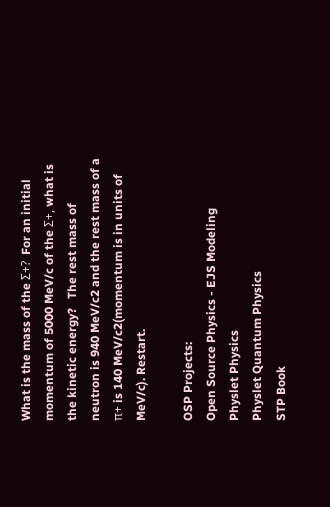What is the mass of the Σ+?  For an initial momentum of 5000 MeV/c of the Σ+, what is the kinetic energy?   The rest mass of neutron is 940 MeV/c2 and the rest mass of a π+ is 140 MeV/c2(momentum is in units of MeV/c). Restart.

OSP Projects:
Open Source Physics - EJS Modeling
Physlet Physics
Physlet Quantum Physics
STP Book